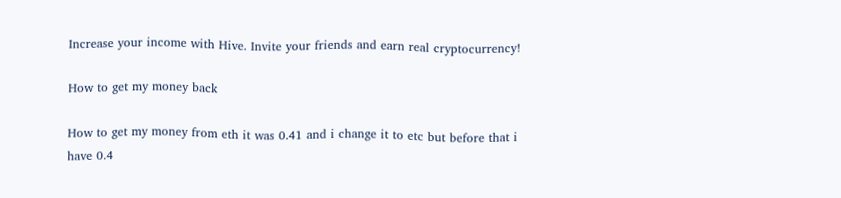Increase your income with Hive. Invite your friends and earn real cryptocurrency!

How to get my money back

How to get my money from eth it was 0.41 and i change it to etc but before that i have 0.4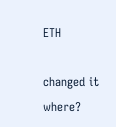ETH

changed it where?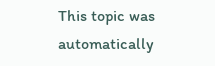This topic was automatically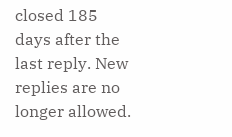closed 185 days after the last reply. New replies are no longer allowed.